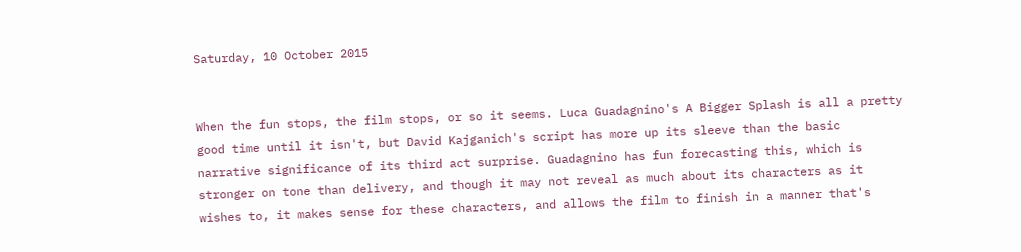Saturday, 10 October 2015


When the fun stops, the film stops, or so it seems. Luca Guadagnino's A Bigger Splash is all a pretty good time until it isn't, but David Kajganich's script has more up its sleeve than the basic narrative significance of its third act surprise. Guadagnino has fun forecasting this, which is stronger on tone than delivery, and though it may not reveal as much about its characters as it wishes to, it makes sense for these characters, and allows the film to finish in a manner that's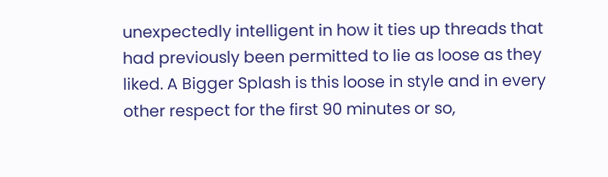unexpectedly intelligent in how it ties up threads that had previously been permitted to lie as loose as they liked. A Bigger Splash is this loose in style and in every other respect for the first 90 minutes or so,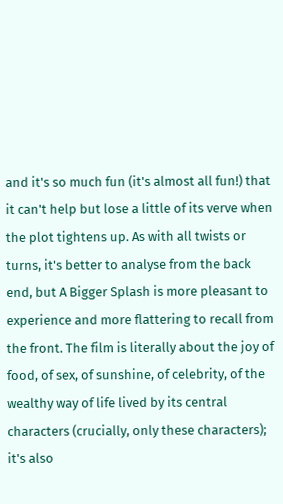and it's so much fun (it's almost all fun!) that it can't help but lose a little of its verve when the plot tightens up. As with all twists or turns, it's better to analyse from the back end, but A Bigger Splash is more pleasant to experience and more flattering to recall from the front. The film is literally about the joy of food, of sex, of sunshine, of celebrity, of the wealthy way of life lived by its central characters (crucially, only these characters); it's also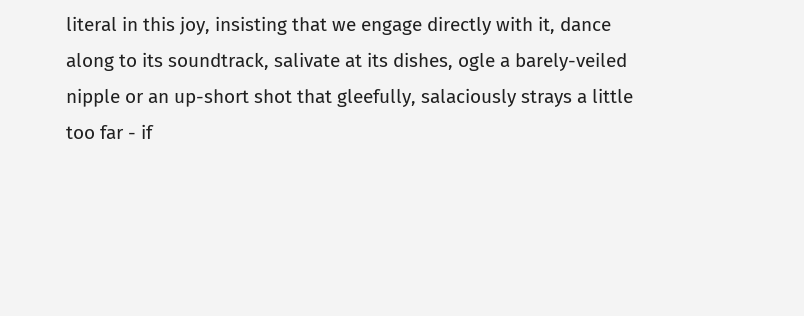literal in this joy, insisting that we engage directly with it, dance along to its soundtrack, salivate at its dishes, ogle a barely-veiled nipple or an up-short shot that gleefully, salaciously strays a little too far - if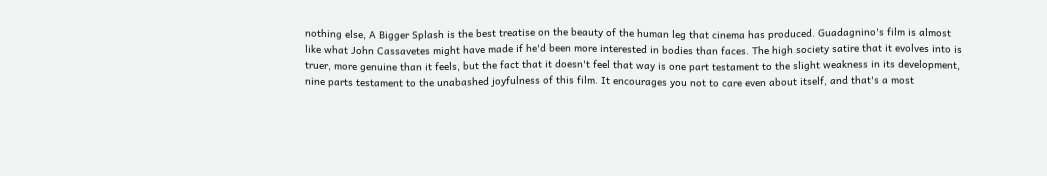nothing else, A Bigger Splash is the best treatise on the beauty of the human leg that cinema has produced. Guadagnino's film is almost like what John Cassavetes might have made if he'd been more interested in bodies than faces. The high society satire that it evolves into is truer, more genuine than it feels, but the fact that it doesn't feel that way is one part testament to the slight weakness in its development, nine parts testament to the unabashed joyfulness of this film. It encourages you not to care even about itself, and that's a most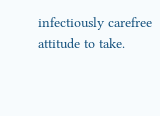infectiously carefree attitude to take.